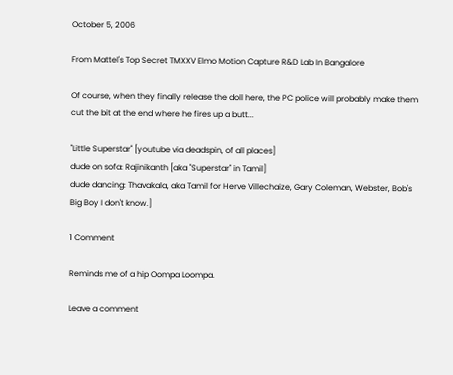October 5, 2006

From Mattel's Top Secret TMXXV Elmo Motion Capture R&D Lab In Bangalore

Of course, when they finally release the doll here, the PC police will probably make them cut the bit at the end where he fires up a butt...

"Little Superstar" [youtube via deadspin, of all places]
dude on sofa: Rajinikanth [aka "Superstar" in Tamil]
dude dancing: Thavakala, aka Tamil for Herve Villechaize, Gary Coleman, Webster, Bob's Big Boy I don't know.]

1 Comment

Reminds me of a hip Oompa Loompa.

Leave a comment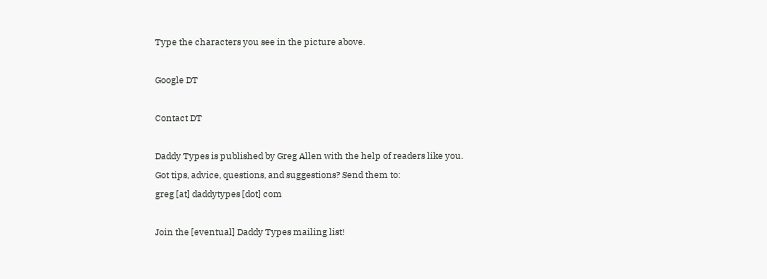Type the characters you see in the picture above.

Google DT

Contact DT

Daddy Types is published by Greg Allen with the help of readers like you.
Got tips, advice, questions, and suggestions? Send them to:
greg [at] daddytypes [dot] com

Join the [eventual] Daddy Types mailing list!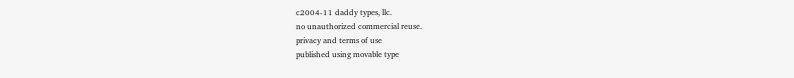c2004-11 daddy types, llc.
no unauthorized commercial reuse.
privacy and terms of use
published using movable type